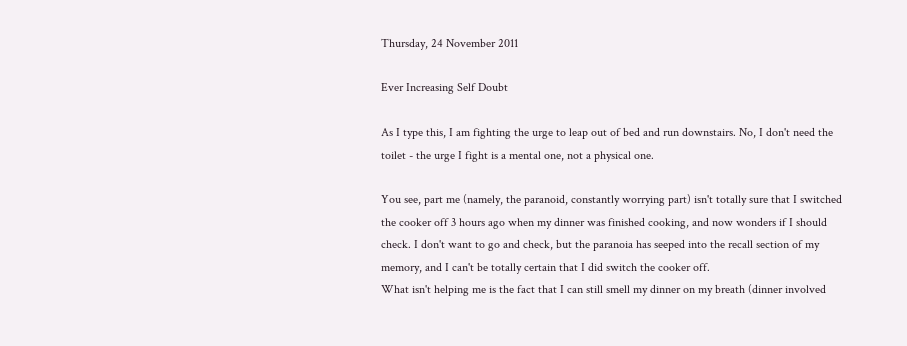Thursday, 24 November 2011

Ever Increasing Self Doubt

As I type this, I am fighting the urge to leap out of bed and run downstairs. No, I don't need the toilet - the urge I fight is a mental one, not a physical one.

You see, part me (namely, the paranoid, constantly worrying part) isn't totally sure that I switched the cooker off 3 hours ago when my dinner was finished cooking, and now wonders if I should check. I don't want to go and check, but the paranoia has seeped into the recall section of my memory, and I can't be totally certain that I did switch the cooker off.
What isn't helping me is the fact that I can still smell my dinner on my breath (dinner involved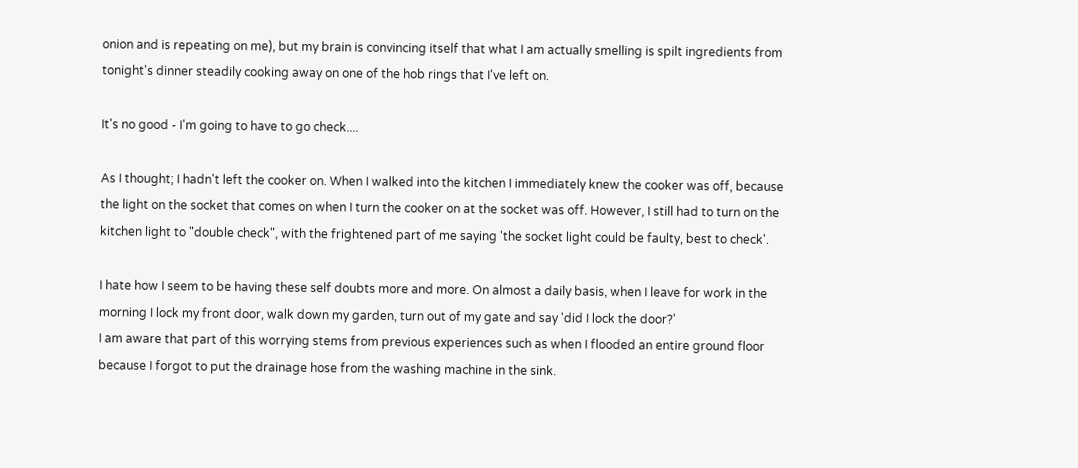onion and is repeating on me), but my brain is convincing itself that what I am actually smelling is spilt ingredients from tonight's dinner steadily cooking away on one of the hob rings that I've left on.

It's no good - I'm going to have to go check....

As I thought; I hadn't left the cooker on. When I walked into the kitchen I immediately knew the cooker was off, because the light on the socket that comes on when I turn the cooker on at the socket was off. However, I still had to turn on the kitchen light to "double check", with the frightened part of me saying 'the socket light could be faulty, best to check'.

I hate how I seem to be having these self doubts more and more. On almost a daily basis, when I leave for work in the morning I lock my front door, walk down my garden, turn out of my gate and say 'did I lock the door?'
I am aware that part of this worrying stems from previous experiences such as when I flooded an entire ground floor because I forgot to put the drainage hose from the washing machine in the sink.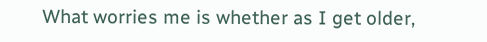What worries me is whether as I get older,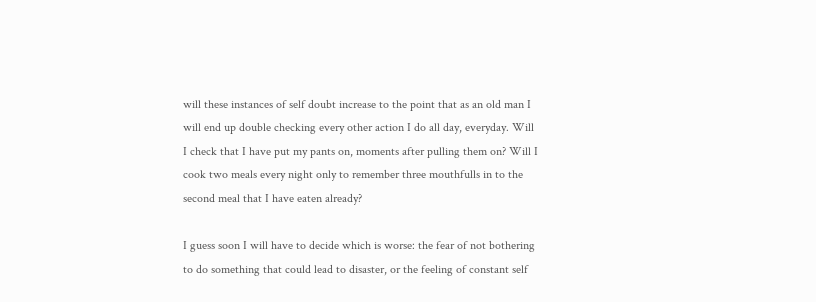will these instances of self doubt increase to the point that as an old man I will end up double checking every other action I do all day, everyday. Will I check that I have put my pants on, moments after pulling them on? Will I cook two meals every night only to remember three mouthfulls in to the second meal that I have eaten already?

I guess soon I will have to decide which is worse: the fear of not bothering to do something that could lead to disaster, or the feeling of constant self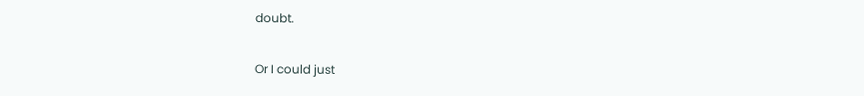doubt.

Or I could just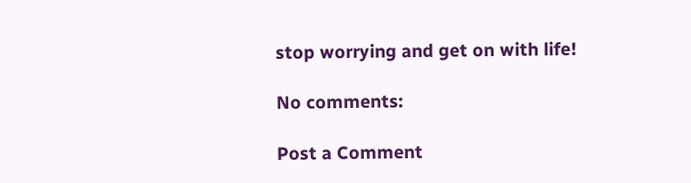stop worrying and get on with life!

No comments:

Post a Comment